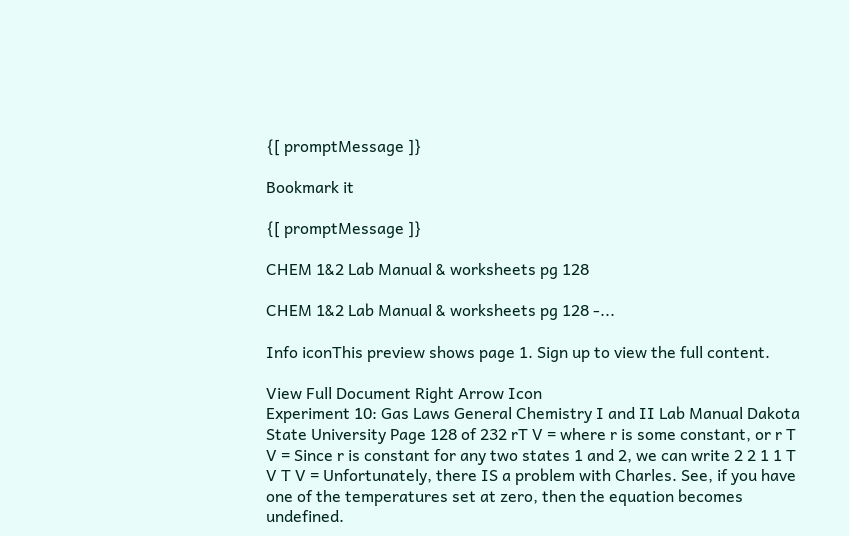{[ promptMessage ]}

Bookmark it

{[ promptMessage ]}

CHEM 1&2 Lab Manual & worksheets pg 128

CHEM 1&2 Lab Manual & worksheets pg 128 -...

Info iconThis preview shows page 1. Sign up to view the full content.

View Full Document Right Arrow Icon
Experiment 10: Gas Laws General Chemistry I and II Lab Manual Dakota State University Page 128 of 232 rT V = where r is some constant, or r T V = Since r is constant for any two states 1 and 2, we can write 2 2 1 1 T V T V = Unfortunately, there IS a problem with Charles. See, if you have one of the temperatures set at zero, then the equation becomes undefined.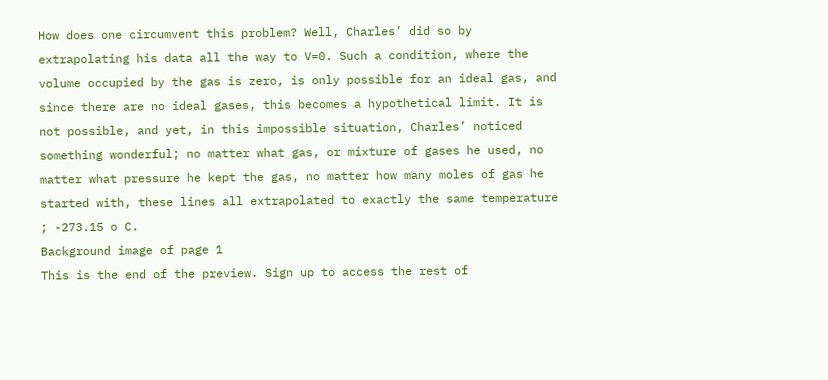How does one circumvent this problem? Well, Charles’ did so by extrapolating his data all the way to V=0. Such a condition, where the volume occupied by the gas is zero, is only possible for an ideal gas, and since there are no ideal gases, this becomes a hypothetical limit. It is not possible, and yet, in this impossible situation, Charles’ noticed something wonderful; no matter what gas, or mixture of gases he used, no matter what pressure he kept the gas, no matter how many moles of gas he started with, these lines all extrapolated to exactly the same temperature ; -273.15 o C.
Background image of page 1
This is the end of the preview. Sign up to access the rest of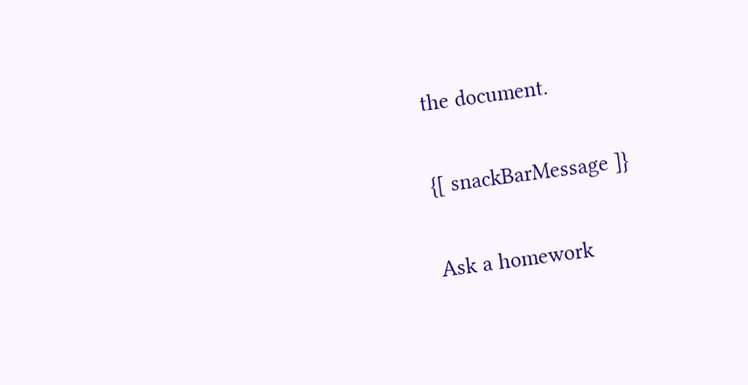the document.

{[ snackBarMessage ]}

Ask a homework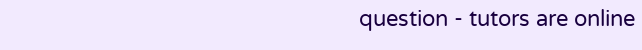question - tutors are online